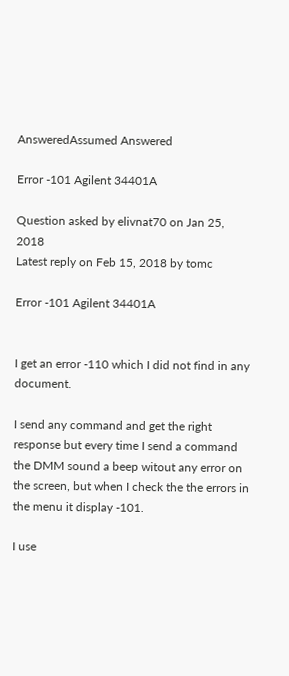AnsweredAssumed Answered

Error -101 Agilent 34401A

Question asked by elivnat70 on Jan 25, 2018
Latest reply on Feb 15, 2018 by tomc

Error -101 Agilent 34401A


I get an error -110 which I did not find in any document.

I send any command and get the right response but every time I send a command the DMM sound a beep witout any error on the screen, but when I check the the errors in the menu it display -101.

I use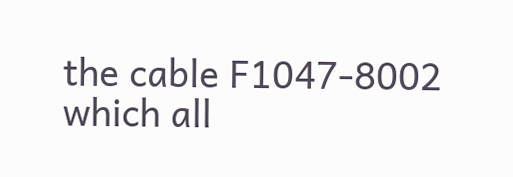the cable F1047-8002 which all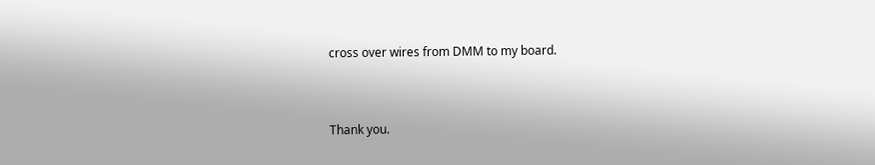cross over wires from DMM to my board.


Thank you.